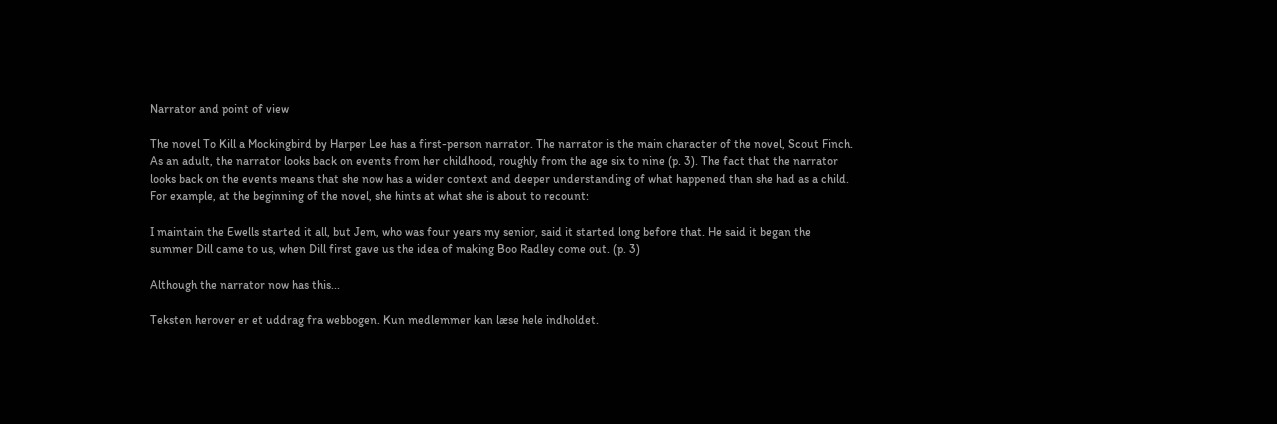Narrator and point of view

The novel To Kill a Mockingbird by Harper Lee has a first-person narrator. The narrator is the main character of the novel, Scout Finch. As an adult, the narrator looks back on events from her childhood, roughly from the age six to nine (p. 3). The fact that the narrator looks back on the events means that she now has a wider context and deeper understanding of what happened than she had as a child. For example, at the beginning of the novel, she hints at what she is about to recount:

I maintain the Ewells started it all, but Jem, who was four years my senior, said it started long before that. He said it began the summer Dill came to us, when Dill first gave us the idea of making Boo Radley come out. (p. 3)

Although the narrator now has this...

Teksten herover er et uddrag fra webbogen. Kun medlemmer kan læse hele indholdet.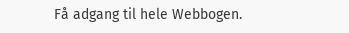Få adgang til hele Webbogen.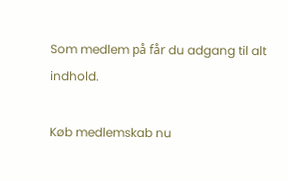Som medlem på får du adgang til alt indhold.

Køb medlemskab nu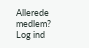Allerede medlem? Log ind